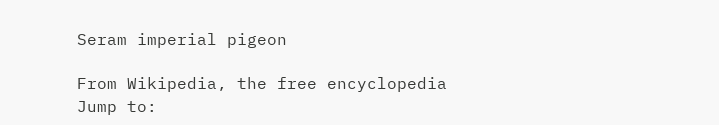Seram imperial pigeon

From Wikipedia, the free encyclopedia
Jump to: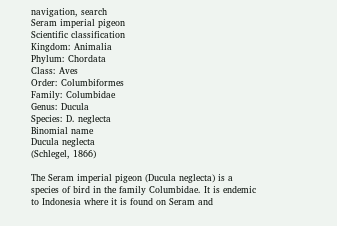navigation, search
Seram imperial pigeon
Scientific classification
Kingdom: Animalia
Phylum: Chordata
Class: Aves
Order: Columbiformes
Family: Columbidae
Genus: Ducula
Species: D. neglecta
Binomial name
Ducula neglecta
(Schlegel, 1866)

The Seram imperial pigeon (Ducula neglecta) is a species of bird in the family Columbidae. It is endemic to Indonesia where it is found on Seram and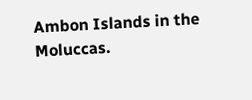Ambon Islands in the Moluccas.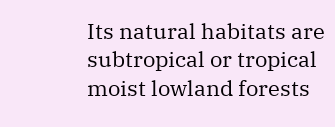Its natural habitats are subtropical or tropical moist lowland forests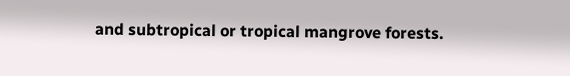and subtropical or tropical mangrove forests.